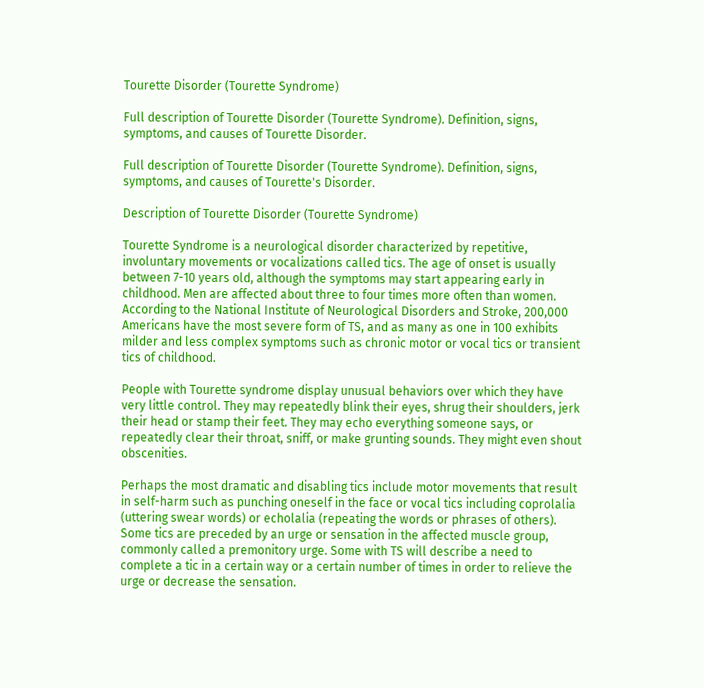Tourette Disorder (Tourette Syndrome)

Full description of Tourette Disorder (Tourette Syndrome). Definition, signs, symptoms, and causes of Tourette Disorder.

Full description of Tourette Disorder (Tourette Syndrome). Definition, signs, symptoms, and causes of Tourette's Disorder.

Description of Tourette Disorder (Tourette Syndrome)

Tourette Syndrome is a neurological disorder characterized by repetitive, involuntary movements or vocalizations called tics. The age of onset is usually between 7-10 years old, although the symptoms may start appearing early in childhood. Men are affected about three to four times more often than women. According to the National Institute of Neurological Disorders and Stroke, 200,000 Americans have the most severe form of TS, and as many as one in 100 exhibits milder and less complex symptoms such as chronic motor or vocal tics or transient tics of childhood.

People with Tourette syndrome display unusual behaviors over which they have very little control. They may repeatedly blink their eyes, shrug their shoulders, jerk their head or stamp their feet. They may echo everything someone says, or repeatedly clear their throat, sniff, or make grunting sounds. They might even shout obscenities.

Perhaps the most dramatic and disabling tics include motor movements that result in self-harm such as punching oneself in the face or vocal tics including coprolalia (uttering swear words) or echolalia (repeating the words or phrases of others). Some tics are preceded by an urge or sensation in the affected muscle group, commonly called a premonitory urge. Some with TS will describe a need to complete a tic in a certain way or a certain number of times in order to relieve the urge or decrease the sensation.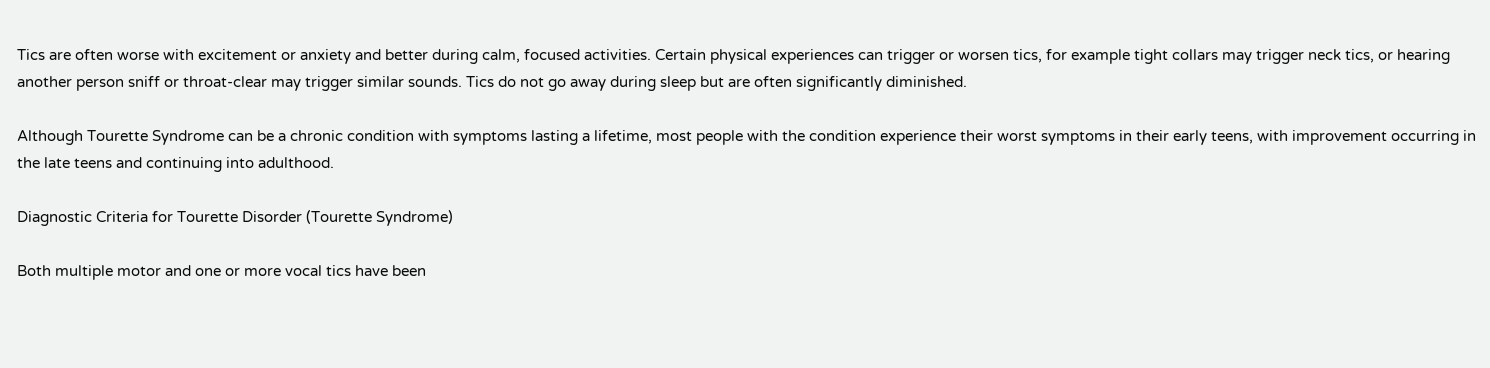Tics are often worse with excitement or anxiety and better during calm, focused activities. Certain physical experiences can trigger or worsen tics, for example tight collars may trigger neck tics, or hearing another person sniff or throat-clear may trigger similar sounds. Tics do not go away during sleep but are often significantly diminished.

Although Tourette Syndrome can be a chronic condition with symptoms lasting a lifetime, most people with the condition experience their worst symptoms in their early teens, with improvement occurring in the late teens and continuing into adulthood.

Diagnostic Criteria for Tourette Disorder (Tourette Syndrome)

Both multiple motor and one or more vocal tics have been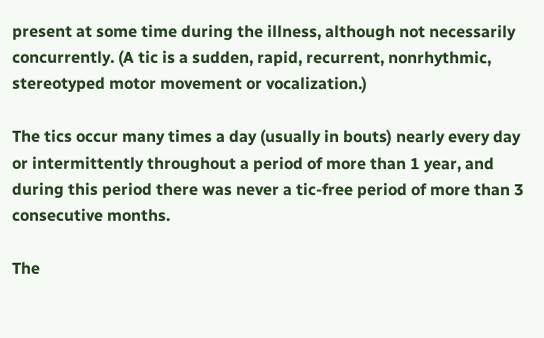present at some time during the illness, although not necessarily concurrently. (A tic is a sudden, rapid, recurrent, nonrhythmic, stereotyped motor movement or vocalization.)

The tics occur many times a day (usually in bouts) nearly every day or intermittently throughout a period of more than 1 year, and during this period there was never a tic-free period of more than 3 consecutive months.

The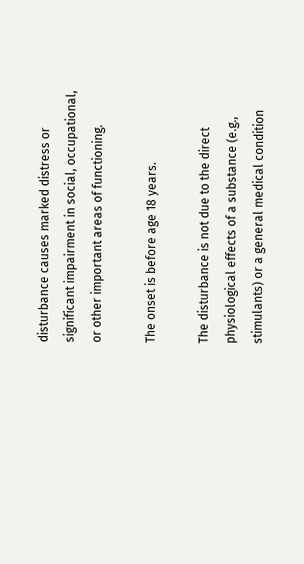disturbance causes marked distress or significant impairment in social, occupational, or other important areas of functioning.

The onset is before age 18 years.

The disturbance is not due to the direct physiological effects of a substance (e.g., stimulants) or a general medical condition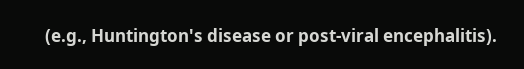(e.g., Huntington's disease or post-viral encephalitis).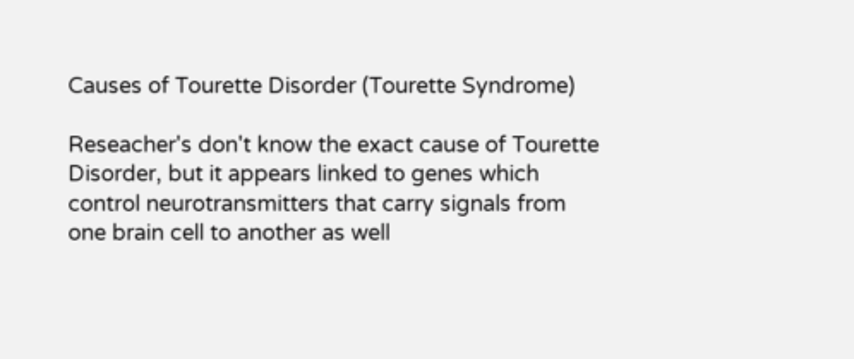Causes of Tourette Disorder (Tourette Syndrome)

Reseacher's don't know the exact cause of Tourette Disorder, but it appears linked to genes which control neurotransmitters that carry signals from one brain cell to another as well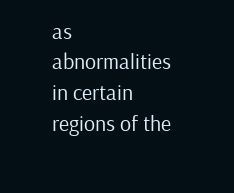as abnormalities in certain regions of the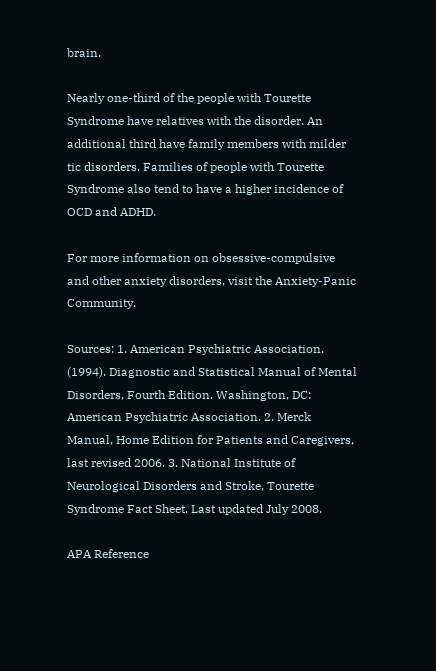brain.

Nearly one-third of the people with Tourette Syndrome have relatives with the disorder. An additional third have family members with milder tic disorders. Families of people with Tourette Syndrome also tend to have a higher incidence of OCD and ADHD.

For more information on obsessive-compulsive and other anxiety disorders, visit the Anxiety-Panic Community.

Sources: 1. American Psychiatric Association. (1994). Diagnostic and Statistical Manual of Mental Disorders, Fourth Edition. Washington, DC: American Psychiatric Association. 2. Merck Manual, Home Edition for Patients and Caregivers, last revised 2006. 3. National Institute of Neurological Disorders and Stroke, Tourette Syndrome Fact Sheet. Last updated July 2008.

APA Reference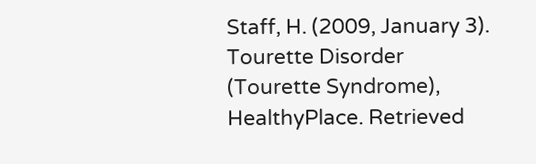Staff, H. (2009, January 3). Tourette Disorder (Tourette Syndrome), HealthyPlace. Retrieved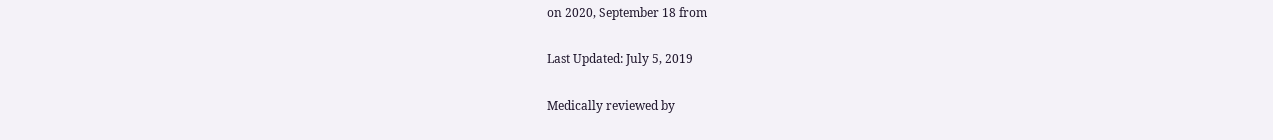on 2020, September 18 from

Last Updated: July 5, 2019

Medically reviewed by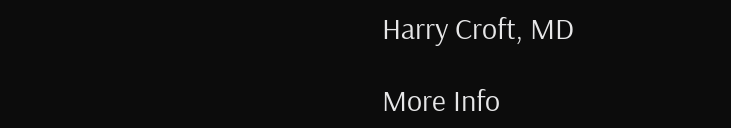Harry Croft, MD

More Info